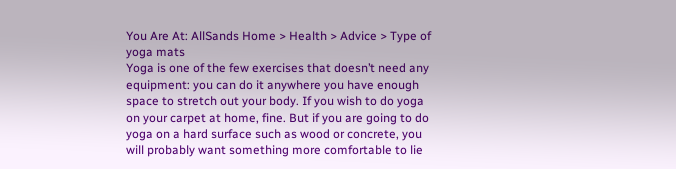You Are At: AllSands Home > Health > Advice > Type of yoga mats
Yoga is one of the few exercises that doesn’t need any equipment: you can do it anywhere you have enough space to stretch out your body. If you wish to do yoga on your carpet at home, fine. But if you are going to do yoga on a hard surface such as wood or concrete, you will probably want something more comfortable to lie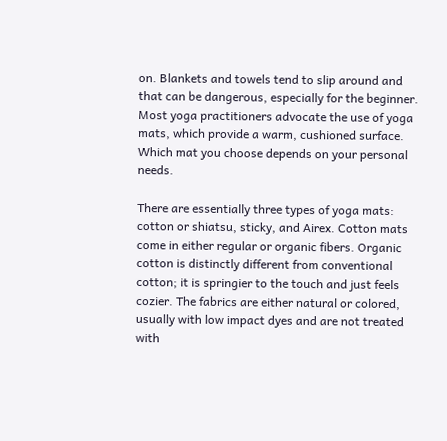on. Blankets and towels tend to slip around and that can be dangerous, especially for the beginner. Most yoga practitioners advocate the use of yoga mats, which provide a warm, cushioned surface. Which mat you choose depends on your personal needs.

There are essentially three types of yoga mats: cotton or shiatsu, sticky, and Airex. Cotton mats come in either regular or organic fibers. Organic cotton is distinctly different from conventional cotton; it is springier to the touch and just feels cozier. The fabrics are either natural or colored, usually with low impact dyes and are not treated with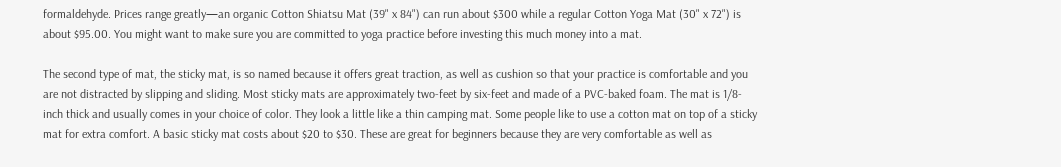formaldehyde. Prices range greatly—an organic Cotton Shiatsu Mat (39" x 84") can run about $300 while a regular Cotton Yoga Mat (30" x 72") is about $95.00. You might want to make sure you are committed to yoga practice before investing this much money into a mat.

The second type of mat, the sticky mat, is so named because it offers great traction, as well as cushion so that your practice is comfortable and you are not distracted by slipping and sliding. Most sticky mats are approximately two-feet by six-feet and made of a PVC-baked foam. The mat is 1/8-inch thick and usually comes in your choice of color. They look a little like a thin camping mat. Some people like to use a cotton mat on top of a sticky mat for extra comfort. A basic sticky mat costs about $20 to $30. These are great for beginners because they are very comfortable as well as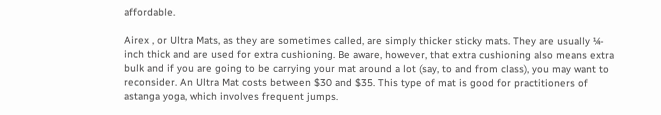affordable.

Airex , or Ultra Mats, as they are sometimes called, are simply thicker sticky mats. They are usually ¼-inch thick and are used for extra cushioning. Be aware, however, that extra cushioning also means extra bulk and if you are going to be carrying your mat around a lot (say, to and from class), you may want to reconsider. An Ultra Mat costs between $30 and $35. This type of mat is good for practitioners of astanga yoga, which involves frequent jumps.